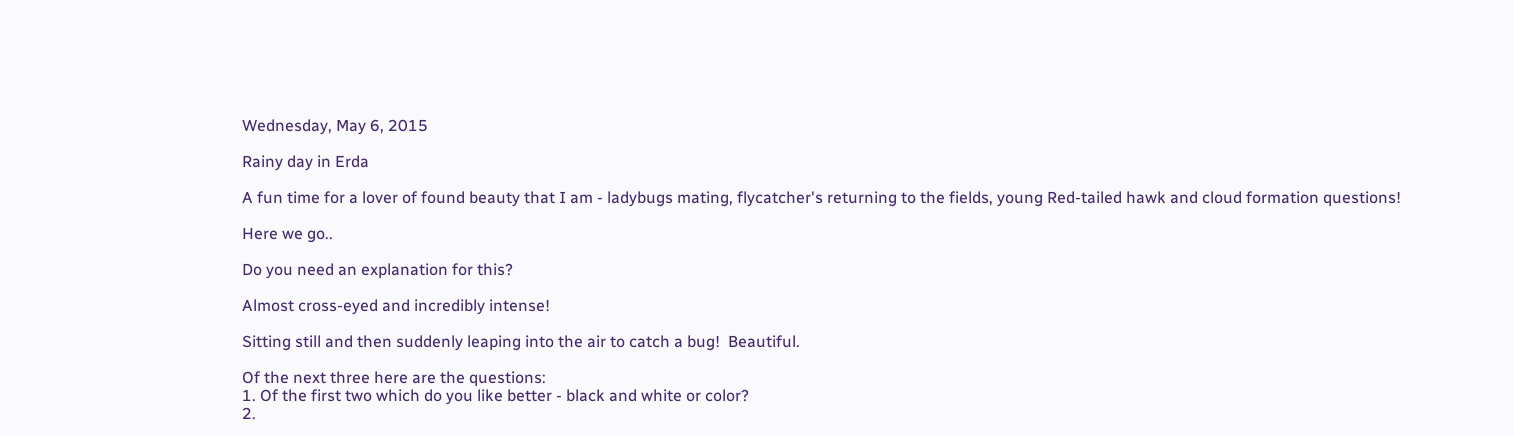Wednesday, May 6, 2015

Rainy day in Erda

A fun time for a lover of found beauty that I am - ladybugs mating, flycatcher's returning to the fields, young Red-tailed hawk and cloud formation questions!

Here we go..

Do you need an explanation for this?

Almost cross-eyed and incredibly intense!

Sitting still and then suddenly leaping into the air to catch a bug!  Beautiful.

Of the next three here are the questions:
1. Of the first two which do you like better - black and white or color?
2.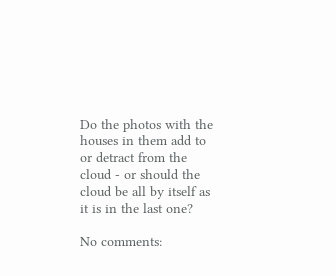Do the photos with the houses in them add to or detract from the cloud - or should the cloud be all by itself as it is in the last one?

No comments: